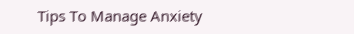Tips To Manage Anxiety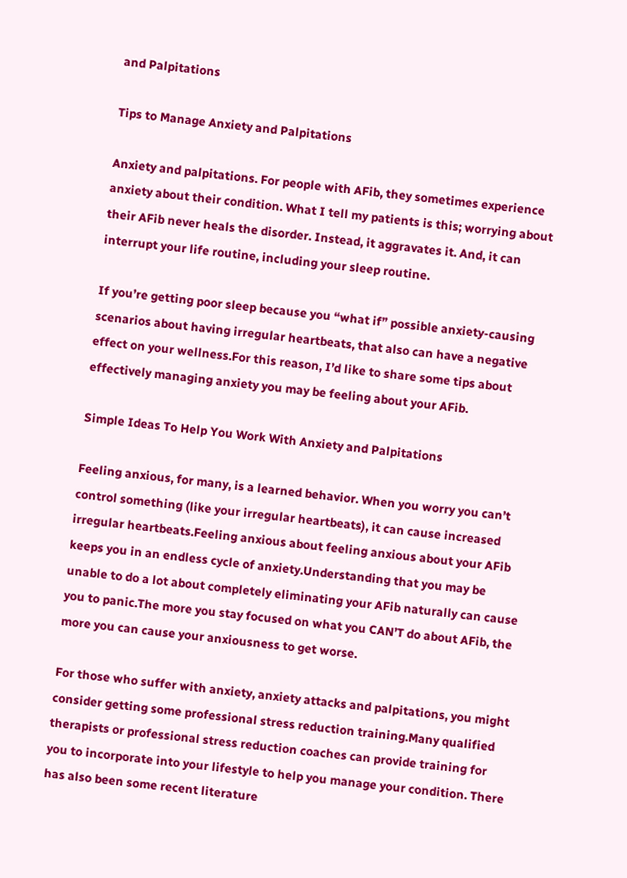and Palpitations

Tips to Manage Anxiety and Palpitations

Anxiety and palpitations. For people with AFib, they sometimes experience anxiety about their condition. What I tell my patients is this; worrying about their AFib never heals the disorder. Instead, it aggravates it. And, it can interrupt your life routine, including your sleep routine.

If you’re getting poor sleep because you “what if” possible anxiety-causing scenarios about having irregular heartbeats, that also can have a negative effect on your wellness.For this reason, I’d like to share some tips about effectively managing anxiety you may be feeling about your AFib.

Simple Ideas To Help You Work With Anxiety and Palpitations

Feeling anxious, for many, is a learned behavior. When you worry you can’t control something (like your irregular heartbeats), it can cause increased irregular heartbeats.Feeling anxious about feeling anxious about your AFib keeps you in an endless cycle of anxiety.Understanding that you may be unable to do a lot about completely eliminating your AFib naturally can cause you to panic.The more you stay focused on what you CAN’T do about AFib, the more you can cause your anxiousness to get worse.

For those who suffer with anxiety, anxiety attacks and palpitations, you might consider getting some professional stress reduction training.Many qualified therapists or professional stress reduction coaches can provide training for you to incorporate into your lifestyle to help you manage your condition. There has also been some recent literature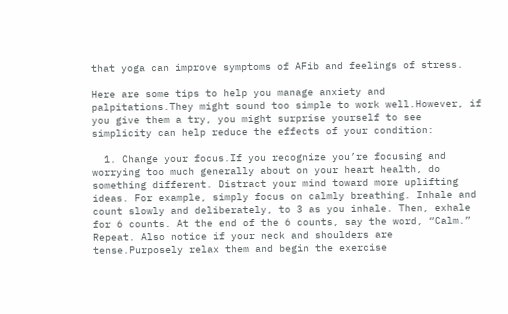that yoga can improve symptoms of AFib and feelings of stress.

Here are some tips to help you manage anxiety and palpitations.They might sound too simple to work well.However, if you give them a try, you might surprise yourself to see simplicity can help reduce the effects of your condition:

  1. Change your focus.If you recognize you’re focusing and worrying too much generally about on your heart health, do something different. Distract your mind toward more uplifting ideas. For example, simply focus on calmly breathing. Inhale and count slowly and deliberately, to 3 as you inhale. Then, exhale for 6 counts. At the end of the 6 counts, say the word, “Calm.” Repeat. Also notice if your neck and shoulders are tense.Purposely relax them and begin the exercise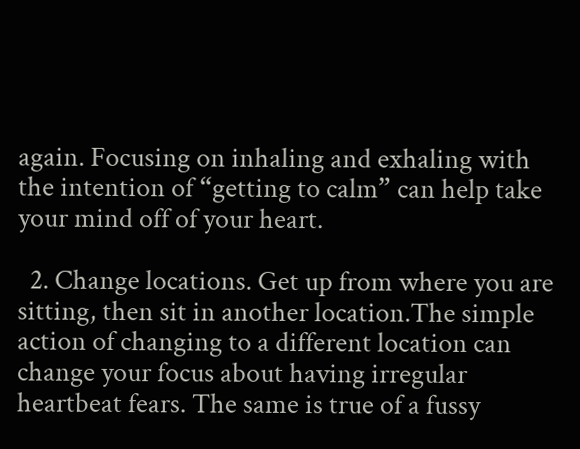again. Focusing on inhaling and exhaling with the intention of “getting to calm” can help take your mind off of your heart.

  2. Change locations. Get up from where you are sitting, then sit in another location.The simple action of changing to a different location can change your focus about having irregular heartbeat fears. The same is true of a fussy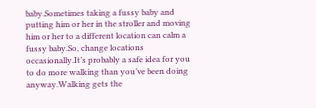baby.Sometimes taking a fussy baby and putting him or her in the stroller and moving him or her to a different location can calm a fussy baby.So, change locations occasionally.It’s probably a safe idea for you to do more walking than you’ve been doing anyway.Walking gets the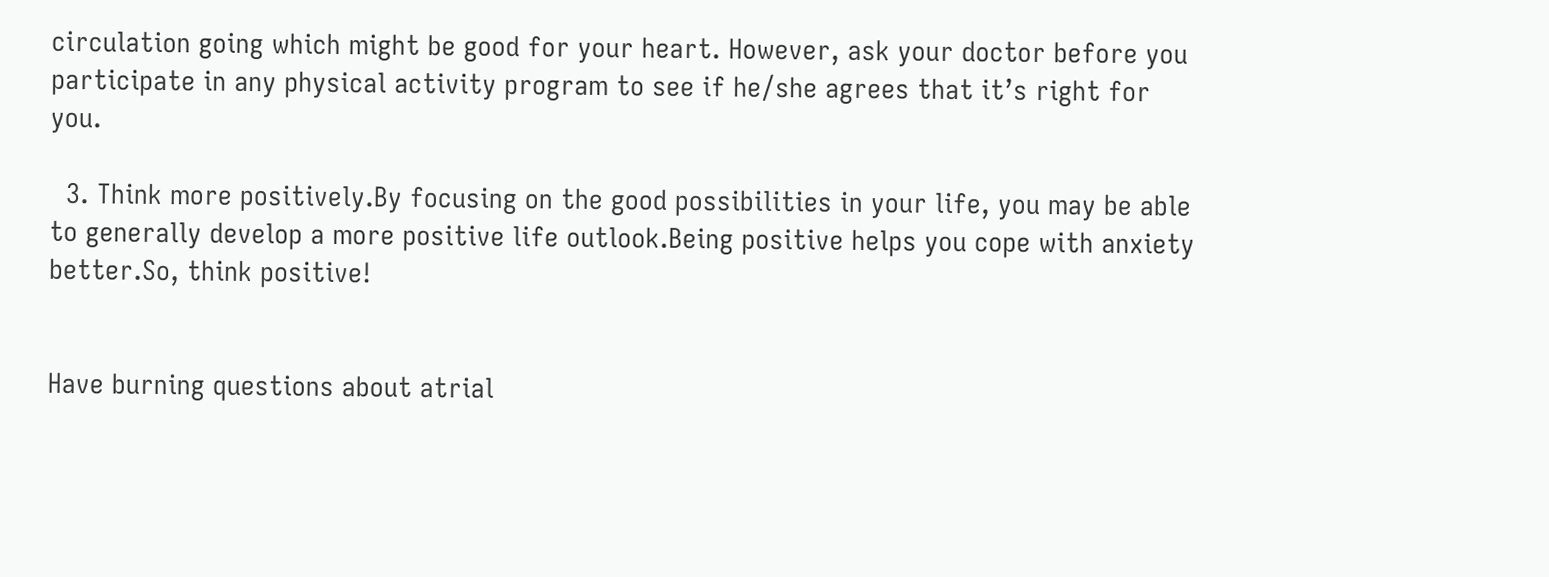circulation going which might be good for your heart. However, ask your doctor before you participate in any physical activity program to see if he/she agrees that it’s right for you.

  3. Think more positively.By focusing on the good possibilities in your life, you may be able to generally develop a more positive life outlook.Being positive helps you cope with anxiety better.So, think positive!


Have burning questions about atrial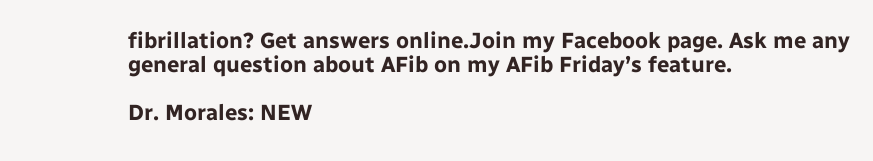fibrillation? Get answers online.Join my Facebook page. Ask me any general question about AFib on my AFib Friday’s feature.

Dr. Morales: NEW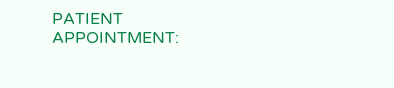PATIENT APPOINTMENT: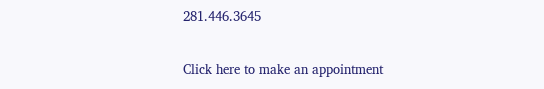281.446.3645

Click here to make an appointment